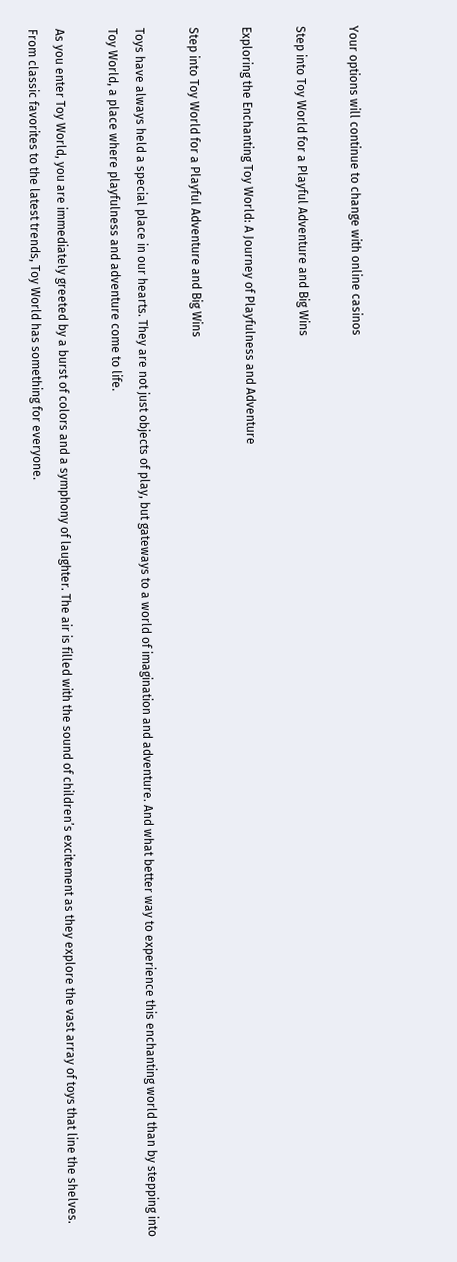Your options will continue to change with online casinos

Step into Toy World for a Playful Adventure and Big Wins

Exploring the Enchanting Toy World: A Journey of Playfulness and Adventure

Step into Toy World for a Playful Adventure and Big Wins

Toys have always held a special place in our hearts. They are not just objects of play, but gateways to a world of imagination and adventure. And what better way to experience this enchanting world than by stepping into Toy World, a place where playfulness and adventure come to life.

As you enter Toy World, you are immediately greeted by a burst of colors and a symphony of laughter. The air is filled with the sound of children’s excitement as they explore the vast array of toys that line the shelves. From classic favorites to the latest trends, Toy World has something for everyone.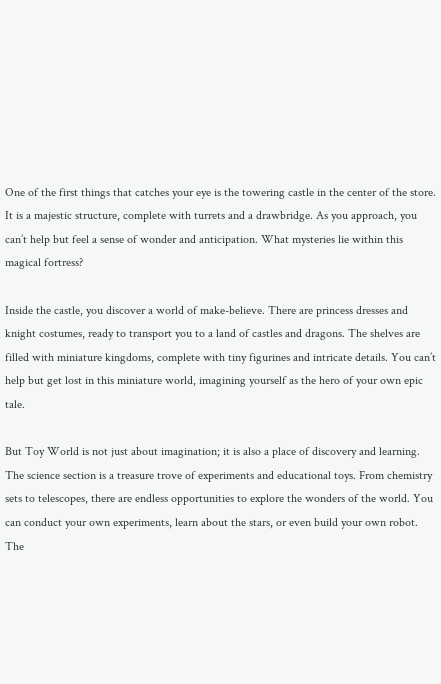One of the first things that catches your eye is the towering castle in the center of the store. It is a majestic structure, complete with turrets and a drawbridge. As you approach, you can’t help but feel a sense of wonder and anticipation. What mysteries lie within this magical fortress?

Inside the castle, you discover a world of make-believe. There are princess dresses and knight costumes, ready to transport you to a land of castles and dragons. The shelves are filled with miniature kingdoms, complete with tiny figurines and intricate details. You can’t help but get lost in this miniature world, imagining yourself as the hero of your own epic tale.

But Toy World is not just about imagination; it is also a place of discovery and learning. The science section is a treasure trove of experiments and educational toys. From chemistry sets to telescopes, there are endless opportunities to explore the wonders of the world. You can conduct your own experiments, learn about the stars, or even build your own robot. The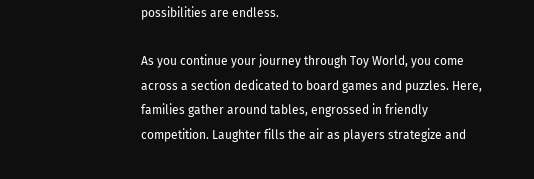possibilities are endless.

As you continue your journey through Toy World, you come across a section dedicated to board games and puzzles. Here, families gather around tables, engrossed in friendly competition. Laughter fills the air as players strategize and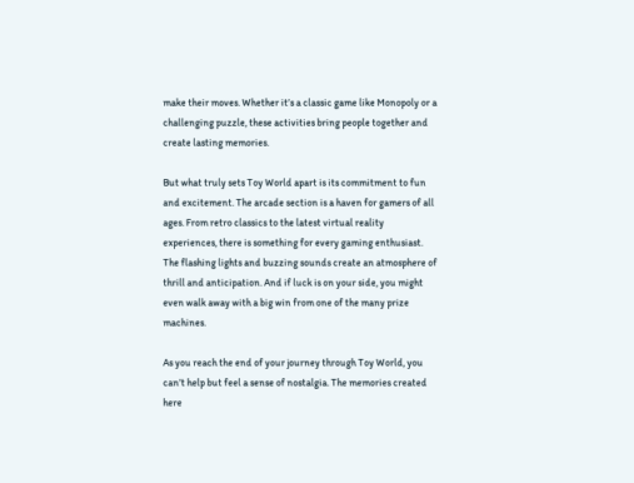make their moves. Whether it’s a classic game like Monopoly or a challenging puzzle, these activities bring people together and create lasting memories.

But what truly sets Toy World apart is its commitment to fun and excitement. The arcade section is a haven for gamers of all ages. From retro classics to the latest virtual reality experiences, there is something for every gaming enthusiast. The flashing lights and buzzing sounds create an atmosphere of thrill and anticipation. And if luck is on your side, you might even walk away with a big win from one of the many prize machines.

As you reach the end of your journey through Toy World, you can’t help but feel a sense of nostalgia. The memories created here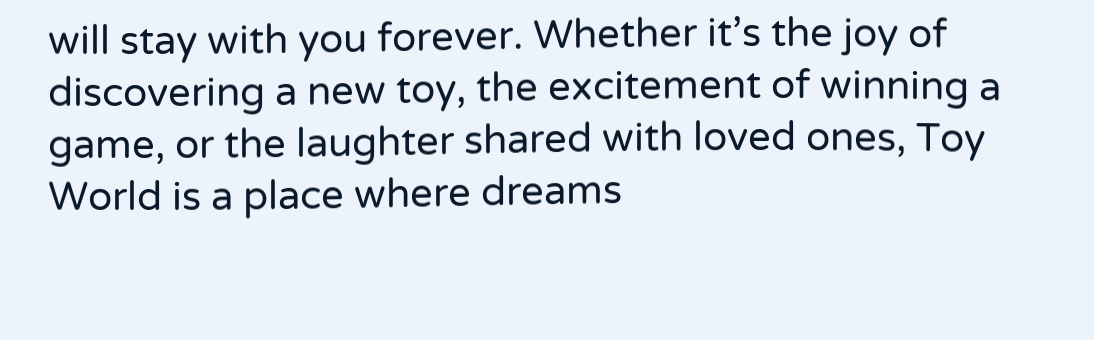will stay with you forever. Whether it’s the joy of discovering a new toy, the excitement of winning a game, or the laughter shared with loved ones, Toy World is a place where dreams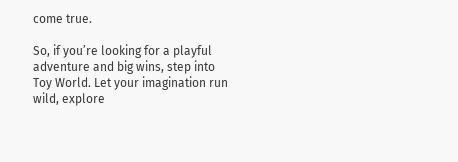come true.

So, if you’re looking for a playful adventure and big wins, step into Toy World. Let your imagination run wild, explore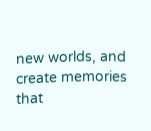new worlds, and create memories that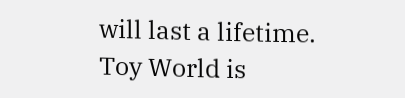will last a lifetime. Toy World is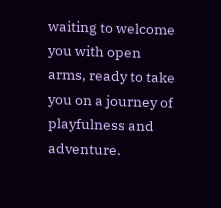waiting to welcome you with open arms, ready to take you on a journey of playfulness and adventure.